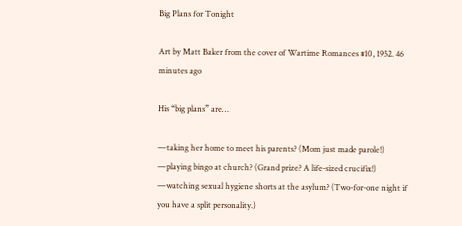Big Plans for Tonight

Art by Matt Baker from the cover of Wartime Romances #10, 1952. 46 minutes ago

His “big plans” are…

—taking her home to meet his parents? (Mom just made parole!)
—playing bingo at church? (Grand prize? A life-sized crucifix!)
—watching sexual hygiene shorts at the asylum? (Two-for-one night if you have a split personality.)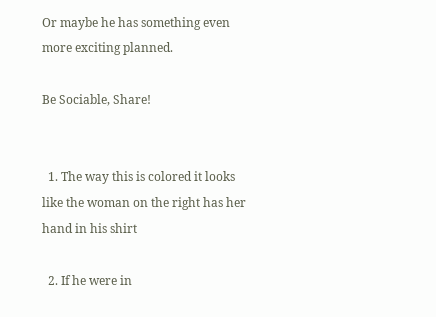Or maybe he has something even more exciting planned.

Be Sociable, Share!


  1. The way this is colored it looks like the woman on the right has her hand in his shirt

  2. If he were in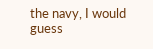the navy, I would guess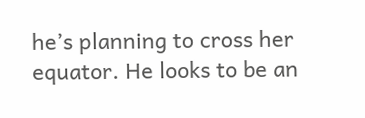he’s planning to cross her equator. He looks to be an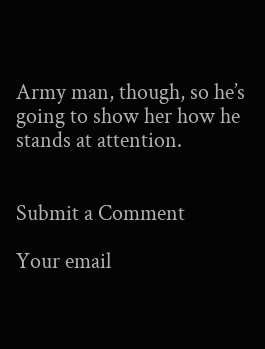Army man, though, so he’s going to show her how he stands at attention.


Submit a Comment

Your email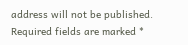address will not be published. Required fields are marked *